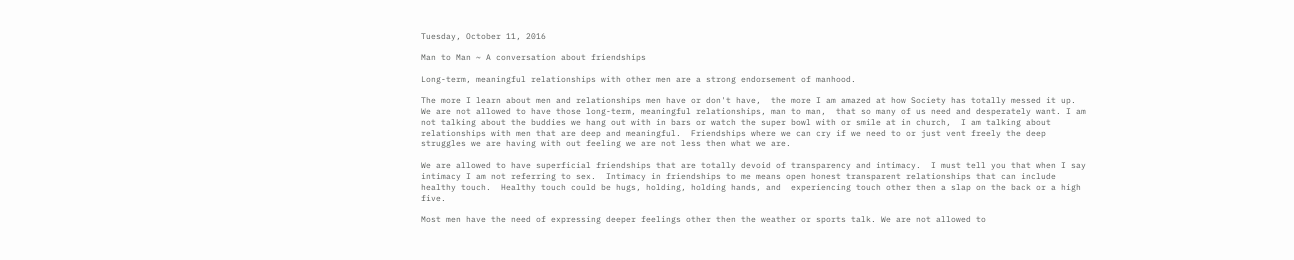Tuesday, October 11, 2016

Man to Man ~ A conversation about friendships

Long-term, meaningful relationships with other men are a strong endorsement of manhood.

The more I learn about men and relationships men have or don't have,  the more I am amazed at how Society has totally messed it up. We are not allowed to have those long-term, meaningful relationships, man to man,  that so many of us need and desperately want. I am not talking about the buddies we hang out with in bars or watch the super bowl with or smile at in church,  I am talking about relationships with men that are deep and meaningful.  Friendships where we can cry if we need to or just vent freely the deep struggles we are having with out feeling we are not less then what we are.

We are allowed to have superficial friendships that are totally devoid of transparency and intimacy.  I must tell you that when I say intimacy I am not referring to sex.  Intimacy in friendships to me means open honest transparent relationships that can include healthy touch.  Healthy touch could be hugs, holding, holding hands, and  experiencing touch other then a slap on the back or a high five.

Most men have the need of expressing deeper feelings other then the weather or sports talk. We are not allowed to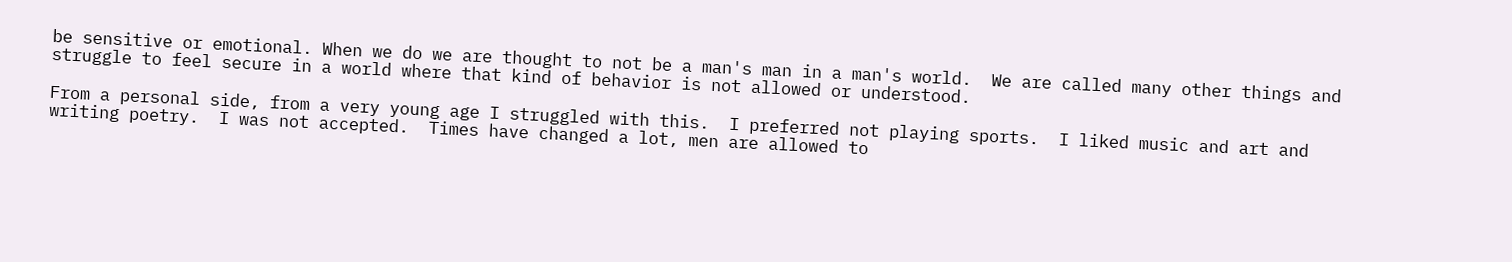be sensitive or emotional. When we do we are thought to not be a man's man in a man's world.  We are called many other things and struggle to feel secure in a world where that kind of behavior is not allowed or understood.

From a personal side, from a very young age I struggled with this.  I preferred not playing sports.  I liked music and art and writing poetry.  I was not accepted.  Times have changed a lot, men are allowed to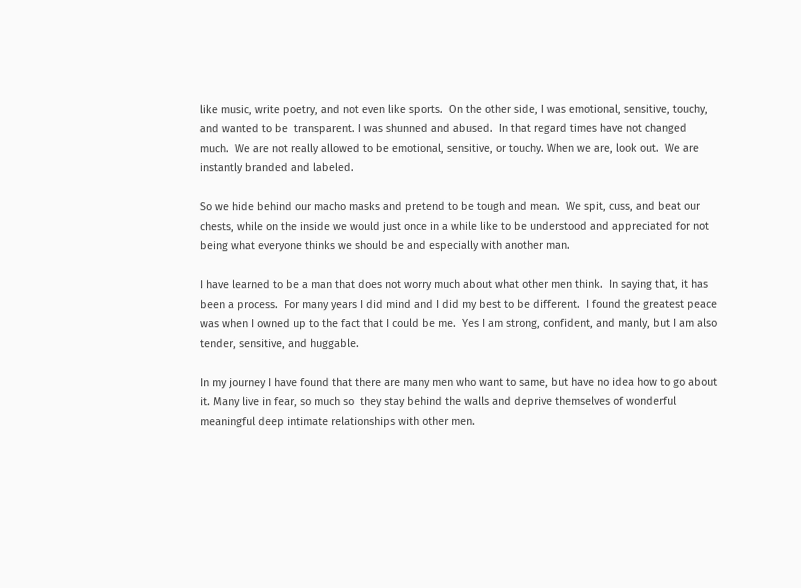like music, write poetry, and not even like sports.  On the other side, I was emotional, sensitive, touchy, and wanted to be  transparent. I was shunned and abused.  In that regard times have not changed much.  We are not really allowed to be emotional, sensitive, or touchy. When we are, look out.  We are instantly branded and labeled.

So we hide behind our macho masks and pretend to be tough and mean.  We spit, cuss, and beat our chests, while on the inside we would just once in a while like to be understood and appreciated for not being what everyone thinks we should be and especially with another man.

I have learned to be a man that does not worry much about what other men think.  In saying that, it has been a process.  For many years I did mind and I did my best to be different.  I found the greatest peace was when I owned up to the fact that I could be me.  Yes I am strong, confident, and manly, but I am also tender, sensitive, and huggable.

In my journey I have found that there are many men who want to same, but have no idea how to go about it. Many live in fear, so much so  they stay behind the walls and deprive themselves of wonderful meaningful deep intimate relationships with other men.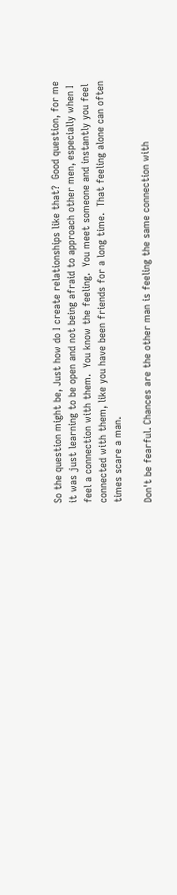So the question might be, Just how do I create relationships like that?  Good question, for me it was just learning to be open and not being afraid to approach other men, especially when I feel a connection with them.  You know the feeling.  You meet someone and instantly you feel connected with them, like you have been friends for a long time.  That feeling alone can often times scare a man.

Don't be fearful. Chances are the other man is feeling the same connection with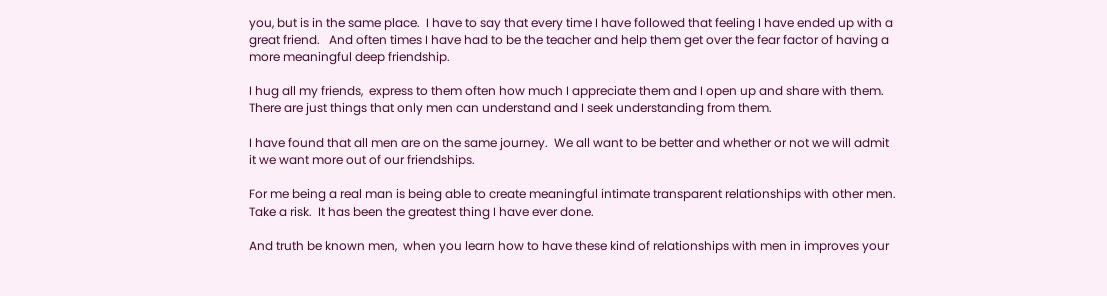you, but is in the same place.  I have to say that every time I have followed that feeling I have ended up with a great friend.   And often times I have had to be the teacher and help them get over the fear factor of having a more meaningful deep friendship.

I hug all my friends,  express to them often how much I appreciate them and I open up and share with them.  There are just things that only men can understand and I seek understanding from them.

I have found that all men are on the same journey.  We all want to be better and whether or not we will admit it we want more out of our friendships.

For me being a real man is being able to create meaningful intimate transparent relationships with other men.  Take a risk.  It has been the greatest thing I have ever done.

And truth be known men,  when you learn how to have these kind of relationships with men in improves your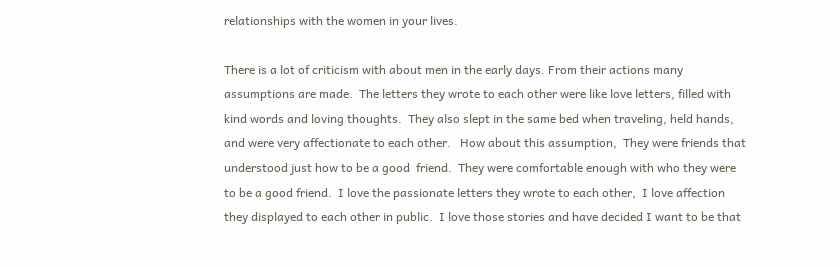relationships with the women in your lives.

There is a lot of criticism with about men in the early days. From their actions many assumptions are made.  The letters they wrote to each other were like love letters, filled with kind words and loving thoughts.  They also slept in the same bed when traveling, held hands, and were very affectionate to each other.   How about this assumption,  They were friends that understood just how to be a good  friend.  They were comfortable enough with who they were to be a good friend.  I love the passionate letters they wrote to each other,  I love affection they displayed to each other in public.  I love those stories and have decided I want to be that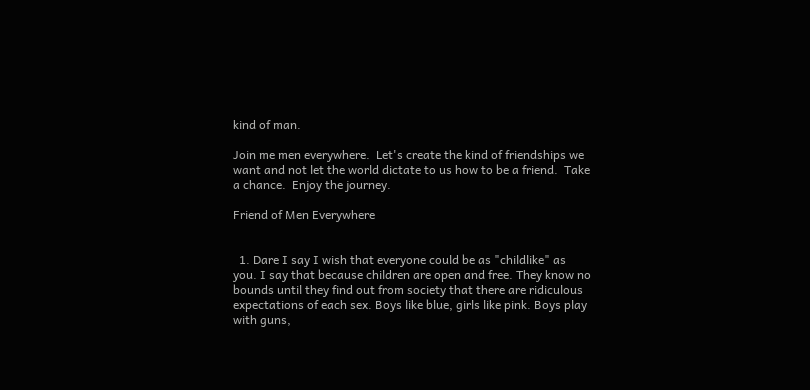kind of man.

Join me men everywhere.  Let's create the kind of friendships we want and not let the world dictate to us how to be a friend.  Take a chance.  Enjoy the journey.

Friend of Men Everywhere


  1. Dare I say I wish that everyone could be as "childlike" as you. I say that because children are open and free. They know no bounds until they find out from society that there are ridiculous expectations of each sex. Boys like blue, girls like pink. Boys play with guns,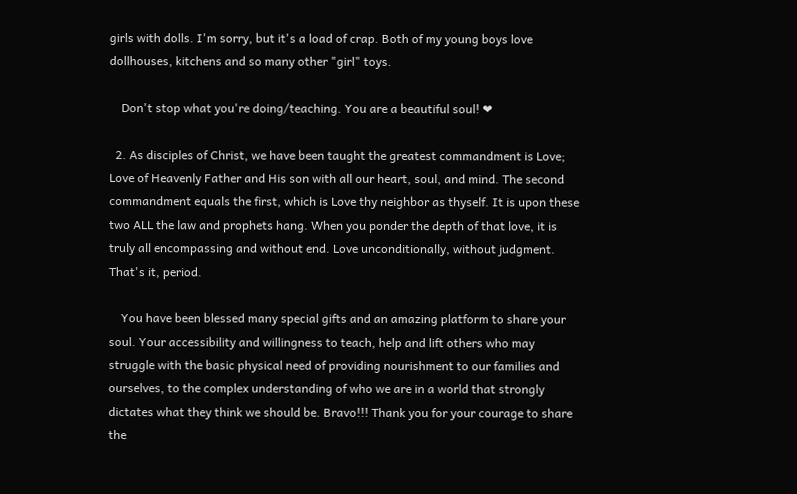girls with dolls. I'm sorry, but it's a load of crap. Both of my young boys love dollhouses, kitchens and so many other "girl" toys.

    Don't stop what you're doing/teaching. You are a beautiful soul! ❤

  2. As disciples of Christ, we have been taught the greatest commandment is Love; Love of Heavenly Father and His son with all our heart, soul, and mind. The second commandment equals the first, which is Love thy neighbor as thyself. It is upon these two ALL the law and prophets hang. When you ponder the depth of that love, it is truly all encompassing and without end. Love unconditionally, without judgment. That's it, period.

    You have been blessed many special gifts and an amazing platform to share your soul. Your accessibility and willingness to teach, help and lift others who may struggle with the basic physical need of providing nourishment to our families and ourselves, to the complex understanding of who we are in a world that strongly dictates what they think we should be. Bravo!!! Thank you for your courage to share the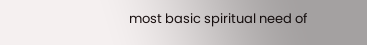most basic spiritual need of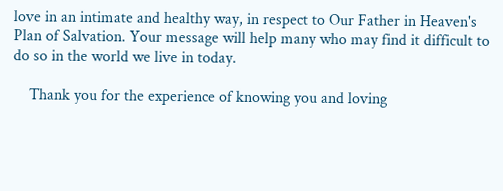love in an intimate and healthy way, in respect to Our Father in Heaven's Plan of Salvation. Your message will help many who may find it difficult to do so in the world we live in today.

    Thank you for the experience of knowing you and loving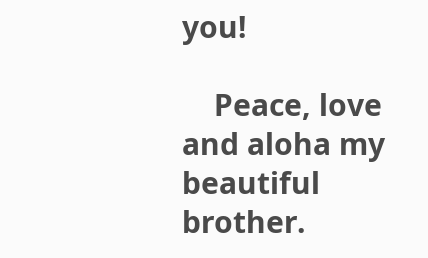you!

    Peace, love and aloha my beautiful brother.